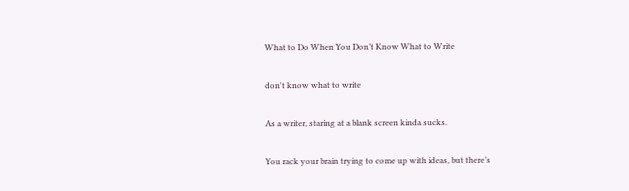What to Do When You Don’t Know What to Write

don't know what to write

As a writer, staring at a blank screen kinda sucks.

You rack your brain trying to come up with ideas, but there’s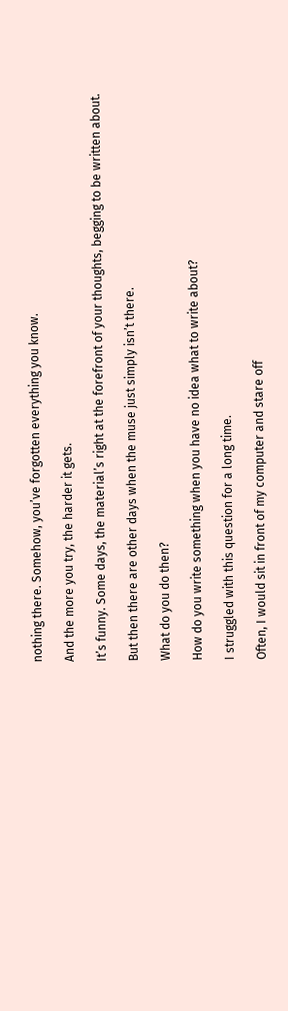nothing there. Somehow, you’ve forgotten everything you know.

And the more you try, the harder it gets.

It’s funny. Some days, the material’s right at the forefront of your thoughts, begging to be written about.

But then there are other days when the muse just simply isn’t there.

What do you do then?

How do you write something when you have no idea what to write about?

I struggled with this question for a long time.

Often, I would sit in front of my computer and stare off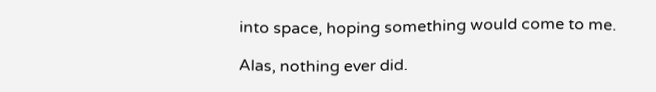into space, hoping something would come to me.

Alas, nothing ever did.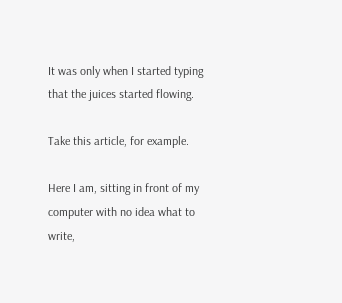It was only when I started typing that the juices started flowing.

Take this article, for example.

Here I am, sitting in front of my computer with no idea what to write,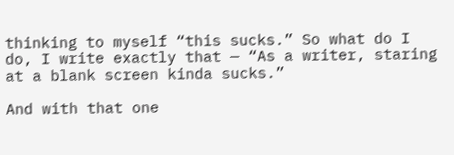thinking to myself “this sucks.” So what do I do, I write exactly that — “As a writer, staring at a blank screen kinda sucks.”

And with that one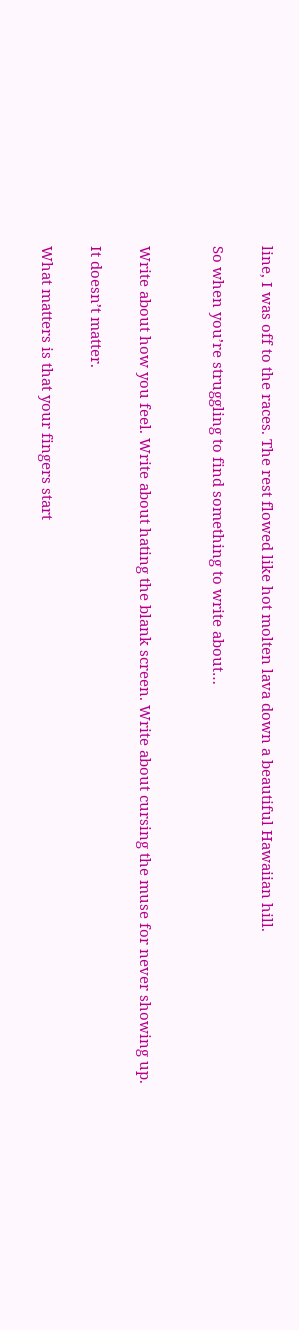line, I was off to the races. The rest flowed like hot molten lava down a beautiful Hawaiian hill.

So when you’re struggling to find something to write about…


Write about how you feel. Write about hating the blank screen. Write about cursing the muse for never showing up.

It doesn’t matter.

What matters is that your fingers start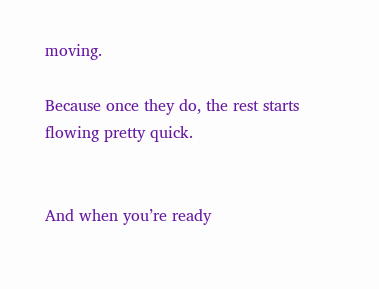moving.

Because once they do, the rest starts flowing pretty quick.


And when you’re ready